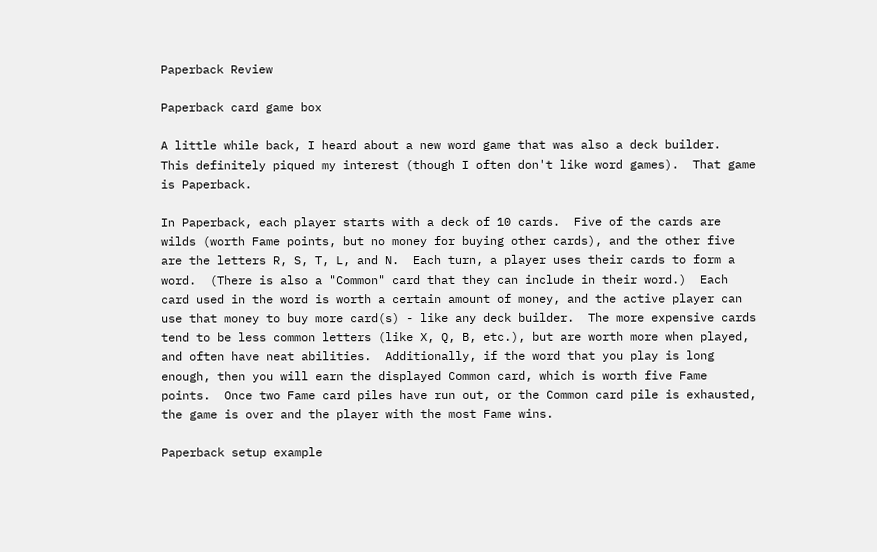Paperback Review

Paperback card game box

A little while back, I heard about a new word game that was also a deck builder.  This definitely piqued my interest (though I often don't like word games).  That game is Paperback.

In Paperback, each player starts with a deck of 10 cards.  Five of the cards are wilds (worth Fame points, but no money for buying other cards), and the other five are the letters R, S, T, L, and N.  Each turn, a player uses their cards to form a word.  (There is also a "Common" card that they can include in their word.)  Each card used in the word is worth a certain amount of money, and the active player can use that money to buy more card(s) - like any deck builder.  The more expensive cards tend to be less common letters (like X, Q, B, etc.), but are worth more when played, and often have neat abilities.  Additionally, if the word that you play is long enough, then you will earn the displayed Common card, which is worth five Fame points.  Once two Fame card piles have run out, or the Common card pile is exhausted, the game is over and the player with the most Fame wins.

Paperback setup example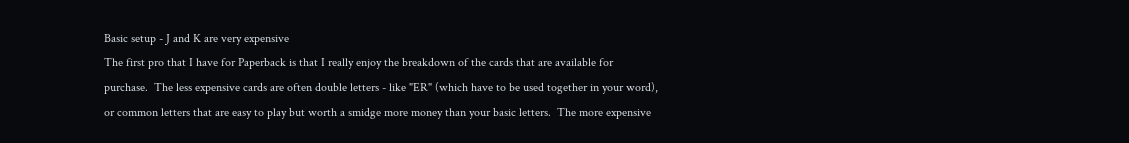Basic setup - J and K are very expensive
The first pro that I have for Paperback is that I really enjoy the breakdown of the cards that are available for purchase.  The less expensive cards are often double letters - like "ER" (which have to be used together in your word), or common letters that are easy to play but worth a smidge more money than your basic letters.  The more expensive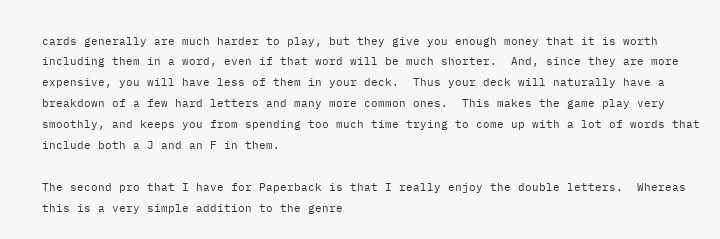cards generally are much harder to play, but they give you enough money that it is worth including them in a word, even if that word will be much shorter.  And, since they are more expensive, you will have less of them in your deck.  Thus your deck will naturally have a breakdown of a few hard letters and many more common ones.  This makes the game play very smoothly, and keeps you from spending too much time trying to come up with a lot of words that include both a J and an F in them.

The second pro that I have for Paperback is that I really enjoy the double letters.  Whereas this is a very simple addition to the genre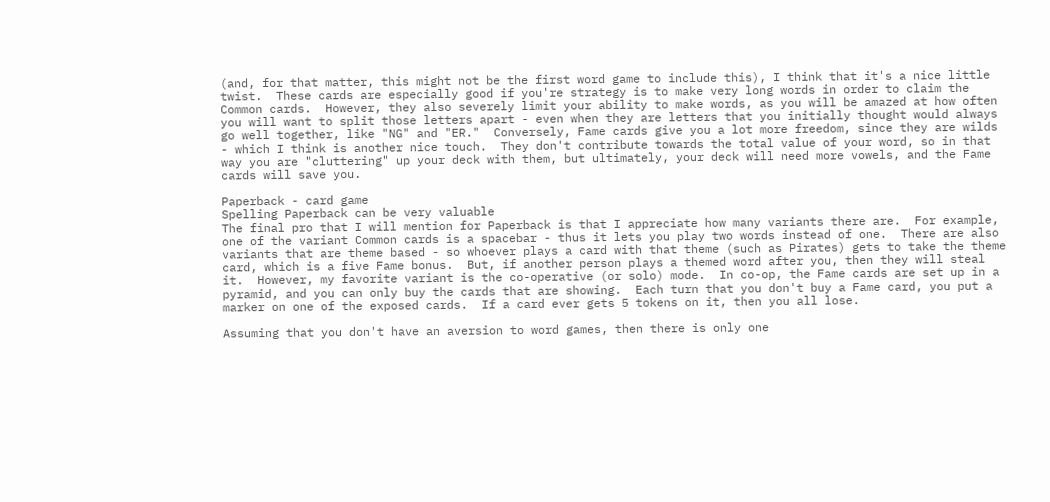(and, for that matter, this might not be the first word game to include this), I think that it's a nice little twist.  These cards are especially good if you're strategy is to make very long words in order to claim the Common cards.  However, they also severely limit your ability to make words, as you will be amazed at how often you will want to split those letters apart - even when they are letters that you initially thought would always go well together, like "NG" and "ER."  Conversely, Fame cards give you a lot more freedom, since they are wilds - which I think is another nice touch.  They don't contribute towards the total value of your word, so in that way you are "cluttering" up your deck with them, but ultimately, your deck will need more vowels, and the Fame cards will save you.

Paperback - card game
Spelling Paperback can be very valuable
The final pro that I will mention for Paperback is that I appreciate how many variants there are.  For example, one of the variant Common cards is a spacebar - thus it lets you play two words instead of one.  There are also variants that are theme based - so whoever plays a card with that theme (such as Pirates) gets to take the theme card, which is a five Fame bonus.  But, if another person plays a themed word after you, then they will steal it.  However, my favorite variant is the co-operative (or solo) mode.  In co-op, the Fame cards are set up in a pyramid, and you can only buy the cards that are showing.  Each turn that you don't buy a Fame card, you put a marker on one of the exposed cards.  If a card ever gets 5 tokens on it, then you all lose.

Assuming that you don't have an aversion to word games, then there is only one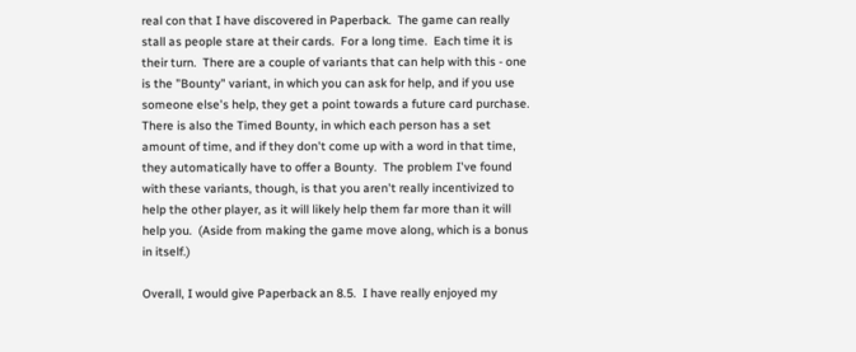real con that I have discovered in Paperback.  The game can really stall as people stare at their cards.  For a long time.  Each time it is their turn.  There are a couple of variants that can help with this - one is the "Bounty" variant, in which you can ask for help, and if you use someone else's help, they get a point towards a future card purchase.  There is also the Timed Bounty, in which each person has a set amount of time, and if they don't come up with a word in that time, they automatically have to offer a Bounty.  The problem I've found with these variants, though, is that you aren't really incentivized to help the other player, as it will likely help them far more than it will help you.  (Aside from making the game move along, which is a bonus in itself.)

Overall, I would give Paperback an 8.5.  I have really enjoyed my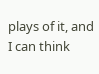plays of it, and I can think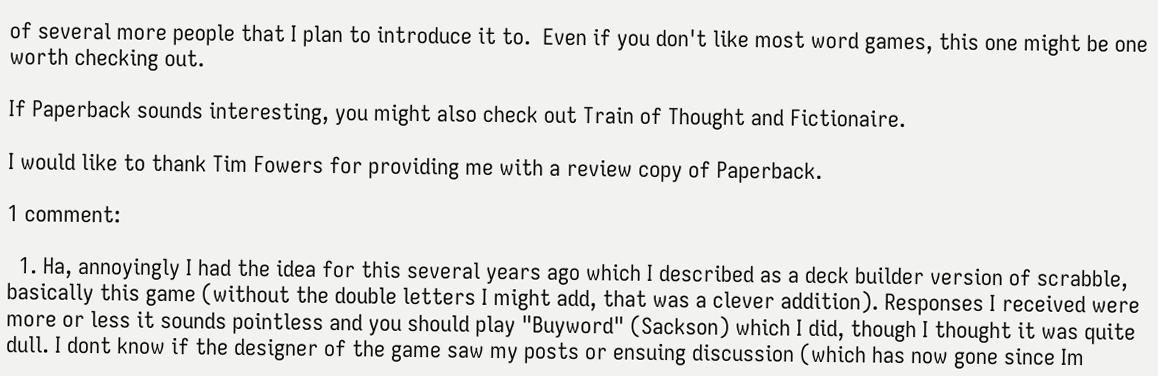of several more people that I plan to introduce it to.  Even if you don't like most word games, this one might be one worth checking out.

If Paperback sounds interesting, you might also check out Train of Thought and Fictionaire.

I would like to thank Tim Fowers for providing me with a review copy of Paperback.

1 comment:

  1. Ha, annoyingly I had the idea for this several years ago which I described as a deck builder version of scrabble, basically this game (without the double letters I might add, that was a clever addition). Responses I received were more or less it sounds pointless and you should play "Buyword" (Sackson) which I did, though I thought it was quite dull. I dont know if the designer of the game saw my posts or ensuing discussion (which has now gone since Im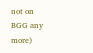not on BGG any more)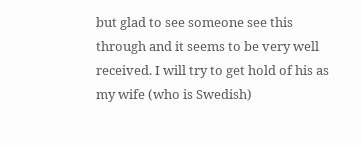but glad to see someone see this through and it seems to be very well received. I will try to get hold of his as my wife (who is Swedish)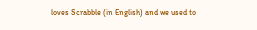loves Scrabble (in English) and we used to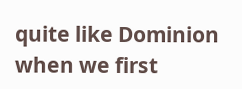quite like Dominion when we first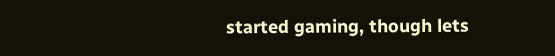started gaming, though lets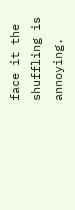face it the shuffling is annoying.